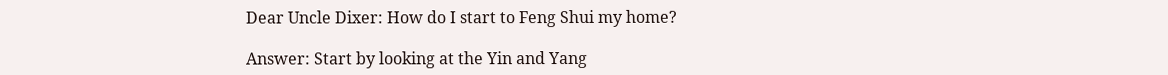Dear Uncle Dixer: How do I start to Feng Shui my home?

Answer: Start by looking at the Yin and Yang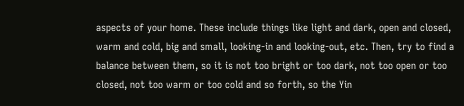aspects of your home. These include things like light and dark, open and closed, warm and cold, big and small, looking-in and looking-out, etc. Then, try to find a balance between them, so it is not too bright or too dark, not too open or too closed, not too warm or too cold and so forth, so the Yin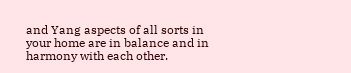and Yang aspects of all sorts in your home are in balance and in harmony with each other.